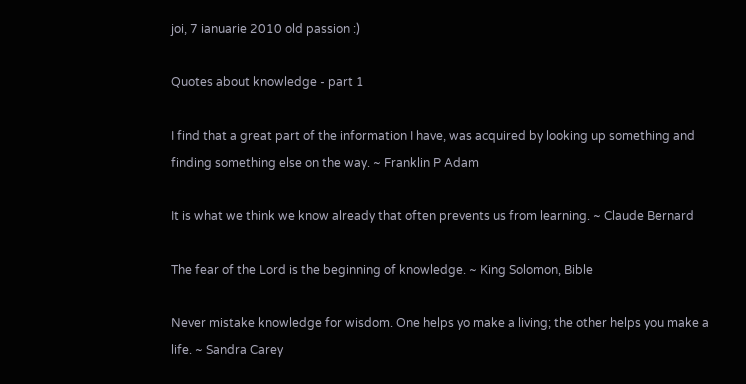joi, 7 ianuarie 2010 old passion :)

Quotes about knowledge - part 1

I find that a great part of the information I have, was acquired by looking up something and finding something else on the way. ~ Franklin P Adam

It is what we think we know already that often prevents us from learning. ~ Claude Bernard

The fear of the Lord is the beginning of knowledge. ~ King Solomon, Bible

Never mistake knowledge for wisdom. One helps yo make a living; the other helps you make a life. ~ Sandra Carey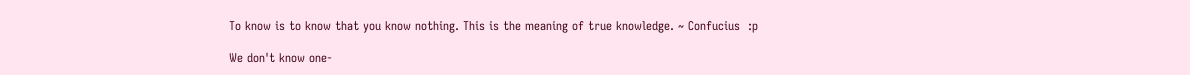To know is to know that you know nothing. This is the meaning of true knowledge. ~ Confucius  :p

We don't know one-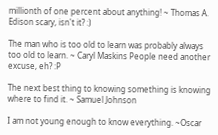millionth of one percent about anything! ~ Thomas A. Edison scary, isn't it? :)

The man who is too old to learn was probably always too old to learn. ~ Caryl Maskins People need another excuse, eh? :P

The next best thing to knowing something is knowing where to find it. ~ Samuel Johnson

I am not young enough to know everything. ~Oscar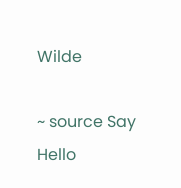Wilde

~ source Say Hello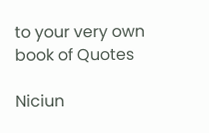to your very own book of Quotes

Niciun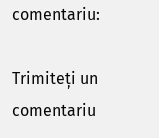comentariu:

Trimiteți un comentariu